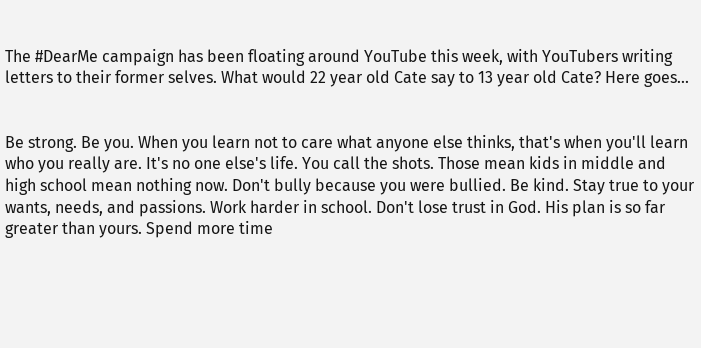The #DearMe campaign has been floating around YouTube this week, with YouTubers writing letters to their former selves. What would 22 year old Cate say to 13 year old Cate? Here goes...


Be strong. Be you. When you learn not to care what anyone else thinks, that's when you'll learn who you really are. It's no one else's life. You call the shots. Those mean kids in middle and high school mean nothing now. Don't bully because you were bullied. Be kind. Stay true to your wants, needs, and passions. Work harder in school. Don't lose trust in God. His plan is so far greater than yours. Spend more time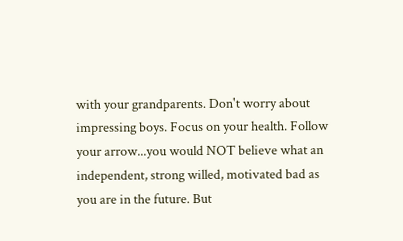with your grandparents. Don't worry about impressing boys. Focus on your health. Follow your arrow...you would NOT believe what an independent, strong willed, motivated bad as you are in the future. But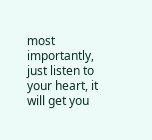most importantly, just listen to your heart, it will get you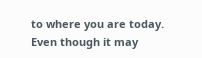to where you are today. Even though it may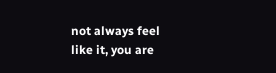not always feel like it, you are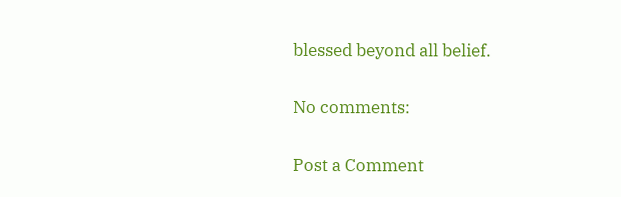blessed beyond all belief.

No comments:

Post a Comment